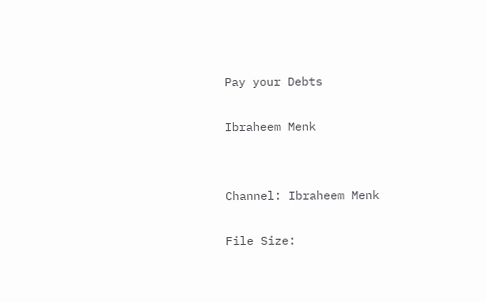Pay your Debts

Ibraheem Menk


Channel: Ibraheem Menk

File Size: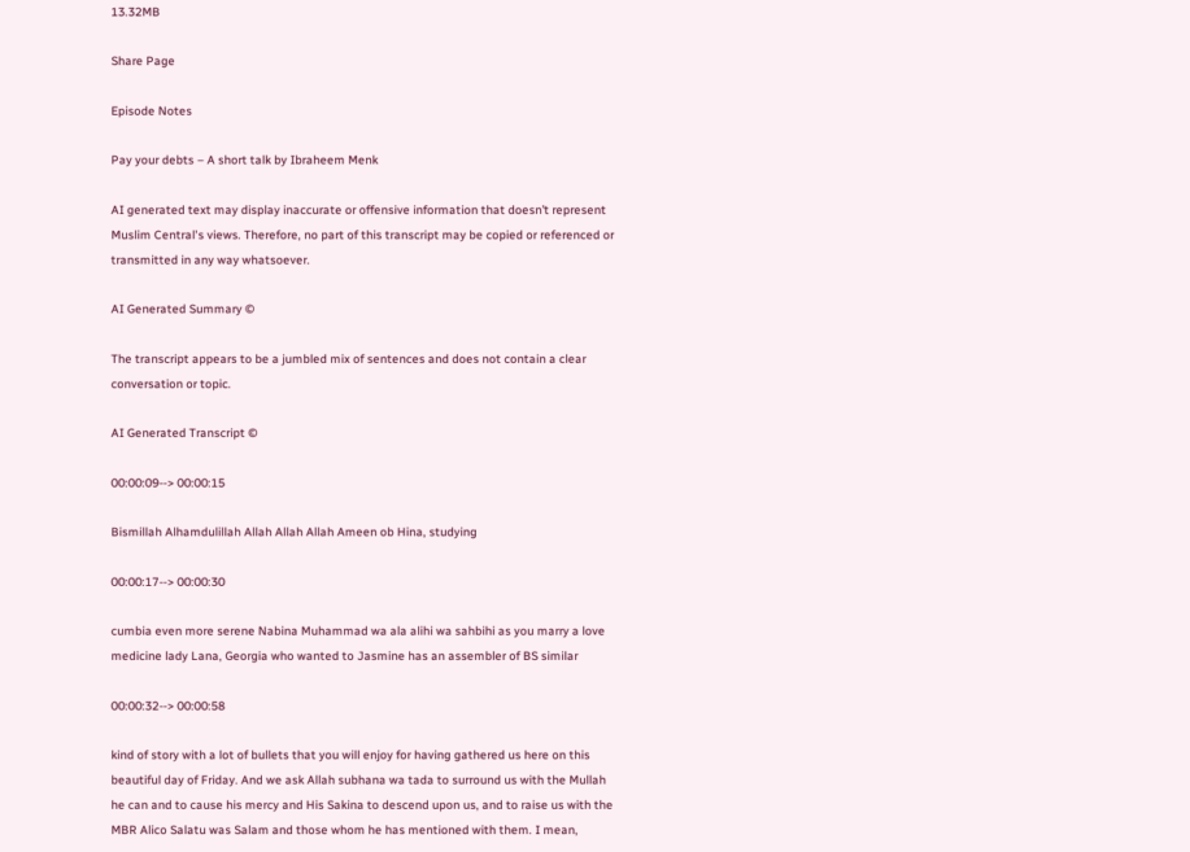13.32MB

Share Page

Episode Notes

Pay your debts – A short talk by Ibraheem Menk

AI generated text may display inaccurate or offensive information that doesn’t represent Muslim Central's views. Therefore, no part of this transcript may be copied or referenced or transmitted in any way whatsoever.

AI Generated Summary ©

The transcript appears to be a jumbled mix of sentences and does not contain a clear conversation or topic.

AI Generated Transcript ©

00:00:09--> 00:00:15

Bismillah Alhamdulillah Allah Allah Allah Ameen ob Hina, studying

00:00:17--> 00:00:30

cumbia even more serene Nabina Muhammad wa ala alihi wa sahbihi as you marry a love medicine lady Lana, Georgia who wanted to Jasmine has an assembler of BS similar

00:00:32--> 00:00:58

kind of story with a lot of bullets that you will enjoy for having gathered us here on this beautiful day of Friday. And we ask Allah subhana wa tada to surround us with the Mullah he can and to cause his mercy and His Sakina to descend upon us, and to raise us with the MBR Alico Salatu was Salam and those whom he has mentioned with them. I mean,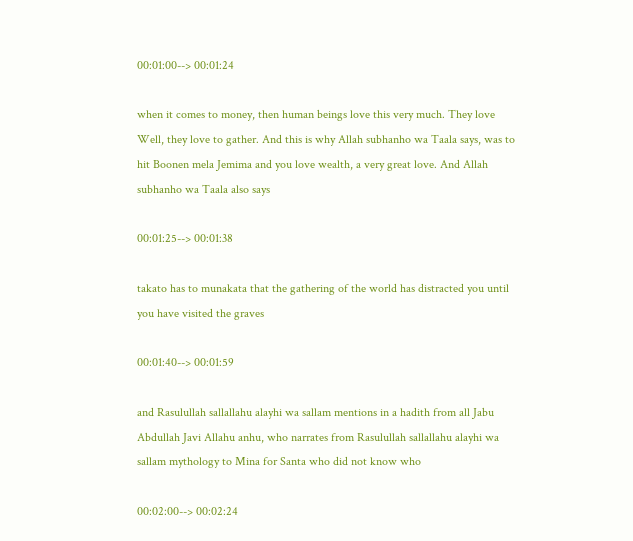00:01:00--> 00:01:24

when it comes to money, then human beings love this very much. They love Well, they love to gather. And this is why Allah subhanho wa Taala says, was to hit Boonen mela Jemima and you love wealth, a very great love. And Allah subhanho wa Taala also says

00:01:25--> 00:01:38

takato has to munakata that the gathering of the world has distracted you until you have visited the graves

00:01:40--> 00:01:59

and Rasulullah sallallahu alayhi wa sallam mentions in a hadith from all Jabu Abdullah Javi Allahu anhu, who narrates from Rasulullah sallallahu alayhi wa sallam mythology to Mina for Santa who did not know who

00:02:00--> 00:02:24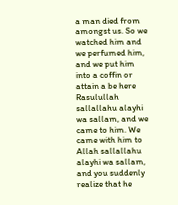a man died from amongst us. So we watched him and we perfumed him, and we put him into a coffin or attain a be here Rasulullah sallallahu alayhi wa sallam, and we came to him. We came with him to Allah sallallahu alayhi wa sallam, and you suddenly realize that he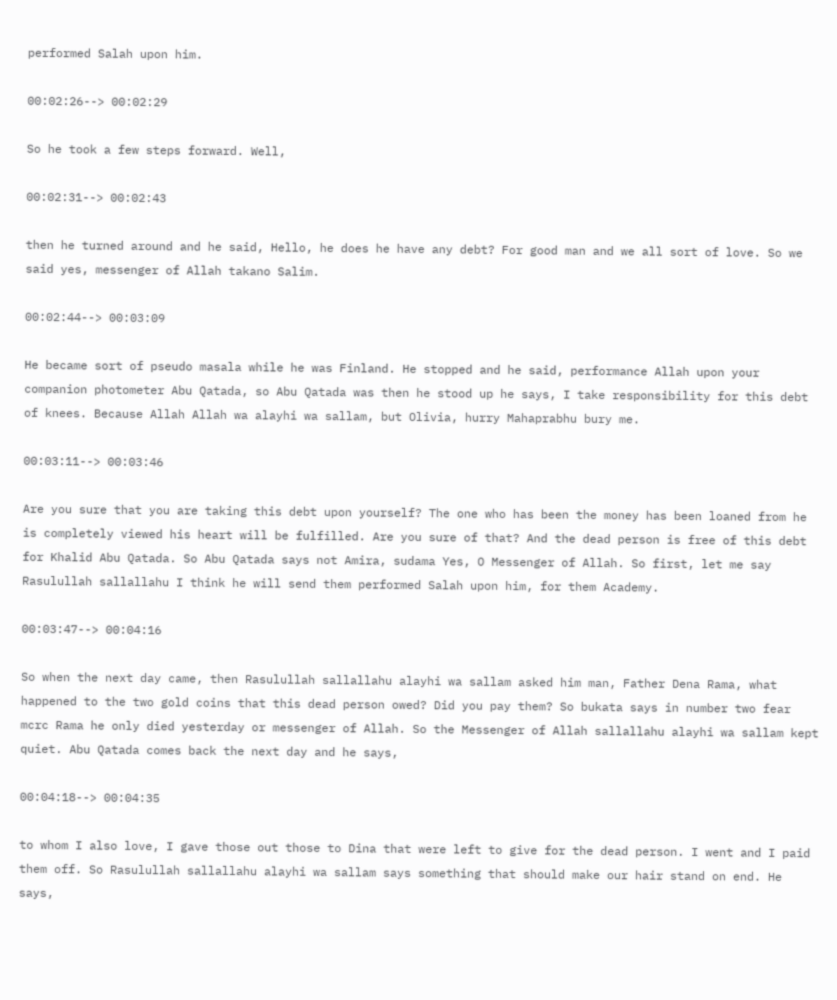performed Salah upon him.

00:02:26--> 00:02:29

So he took a few steps forward. Well,

00:02:31--> 00:02:43

then he turned around and he said, Hello, he does he have any debt? For good man and we all sort of love. So we said yes, messenger of Allah takano Salim.

00:02:44--> 00:03:09

He became sort of pseudo masala while he was Finland. He stopped and he said, performance Allah upon your companion photometer Abu Qatada, so Abu Qatada was then he stood up he says, I take responsibility for this debt of knees. Because Allah Allah wa alayhi wa sallam, but Olivia, hurry Mahaprabhu bury me.

00:03:11--> 00:03:46

Are you sure that you are taking this debt upon yourself? The one who has been the money has been loaned from he is completely viewed his heart will be fulfilled. Are you sure of that? And the dead person is free of this debt for Khalid Abu Qatada. So Abu Qatada says not Amira, sudama Yes, O Messenger of Allah. So first, let me say Rasulullah sallallahu I think he will send them performed Salah upon him, for them Academy.

00:03:47--> 00:04:16

So when the next day came, then Rasulullah sallallahu alayhi wa sallam asked him man, Father Dena Rama, what happened to the two gold coins that this dead person owed? Did you pay them? So bukata says in number two fear mcrc Rama he only died yesterday or messenger of Allah. So the Messenger of Allah sallallahu alayhi wa sallam kept quiet. Abu Qatada comes back the next day and he says,

00:04:18--> 00:04:35

to whom I also love, I gave those out those to Dina that were left to give for the dead person. I went and I paid them off. So Rasulullah sallallahu alayhi wa sallam says something that should make our hair stand on end. He says,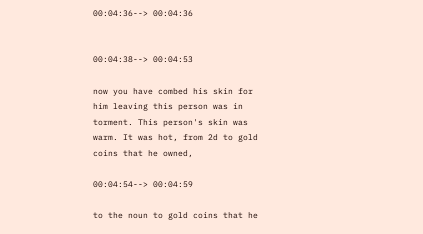00:04:36--> 00:04:36


00:04:38--> 00:04:53

now you have combed his skin for him leaving this person was in torment. This person's skin was warm. It was hot, from 2d to gold coins that he owned,

00:04:54--> 00:04:59

to the noun to gold coins that he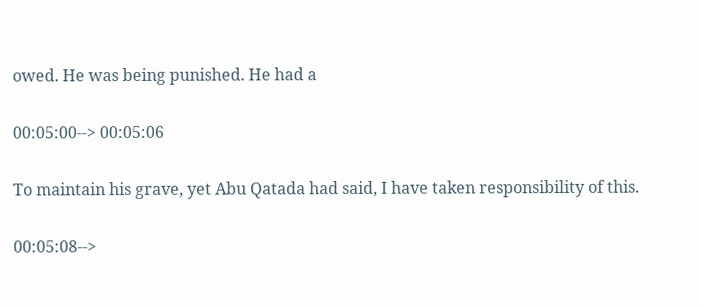owed. He was being punished. He had a

00:05:00--> 00:05:06

To maintain his grave, yet Abu Qatada had said, I have taken responsibility of this.

00:05:08-->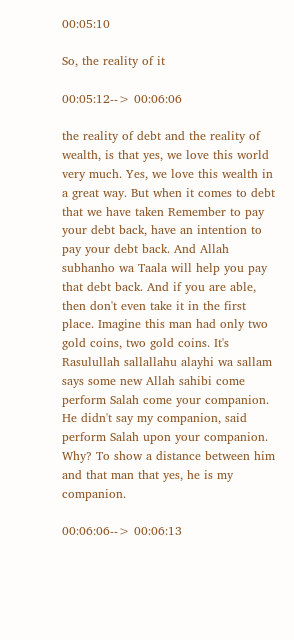00:05:10

So, the reality of it

00:05:12--> 00:06:06

the reality of debt and the reality of wealth, is that yes, we love this world very much. Yes, we love this wealth in a great way. But when it comes to debt that we have taken Remember to pay your debt back, have an intention to pay your debt back. And Allah subhanho wa Taala will help you pay that debt back. And if you are able, then don't even take it in the first place. Imagine this man had only two gold coins, two gold coins. It's Rasulullah sallallahu alayhi wa sallam says some new Allah sahibi come perform Salah come your companion. He didn't say my companion, said perform Salah upon your companion. Why? To show a distance between him and that man that yes, he is my companion.

00:06:06--> 00:06:13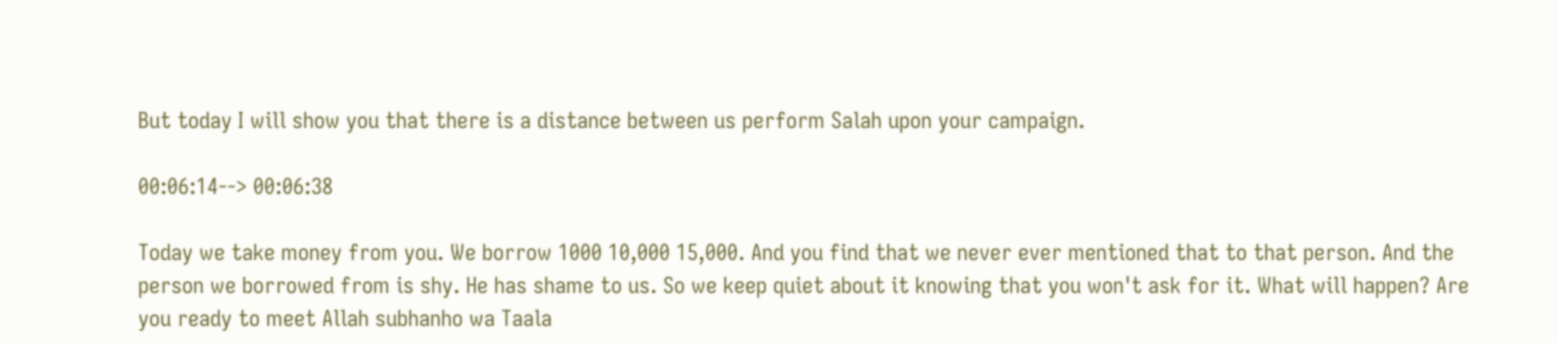But today I will show you that there is a distance between us perform Salah upon your campaign.

00:06:14--> 00:06:38

Today we take money from you. We borrow 1000 10,000 15,000. And you find that we never ever mentioned that to that person. And the person we borrowed from is shy. He has shame to us. So we keep quiet about it knowing that you won't ask for it. What will happen? Are you ready to meet Allah subhanho wa Taala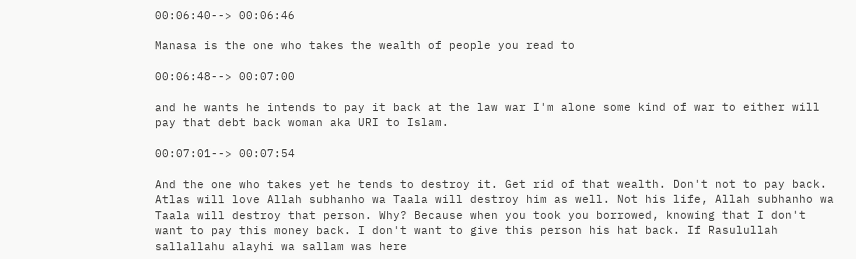00:06:40--> 00:06:46

Manasa is the one who takes the wealth of people you read to

00:06:48--> 00:07:00

and he wants he intends to pay it back at the law war I'm alone some kind of war to either will pay that debt back woman aka URI to Islam.

00:07:01--> 00:07:54

And the one who takes yet he tends to destroy it. Get rid of that wealth. Don't not to pay back. Atlas will love Allah subhanho wa Taala will destroy him as well. Not his life, Allah subhanho wa Taala will destroy that person. Why? Because when you took you borrowed, knowing that I don't want to pay this money back. I don't want to give this person his hat back. If Rasulullah sallallahu alayhi wa sallam was here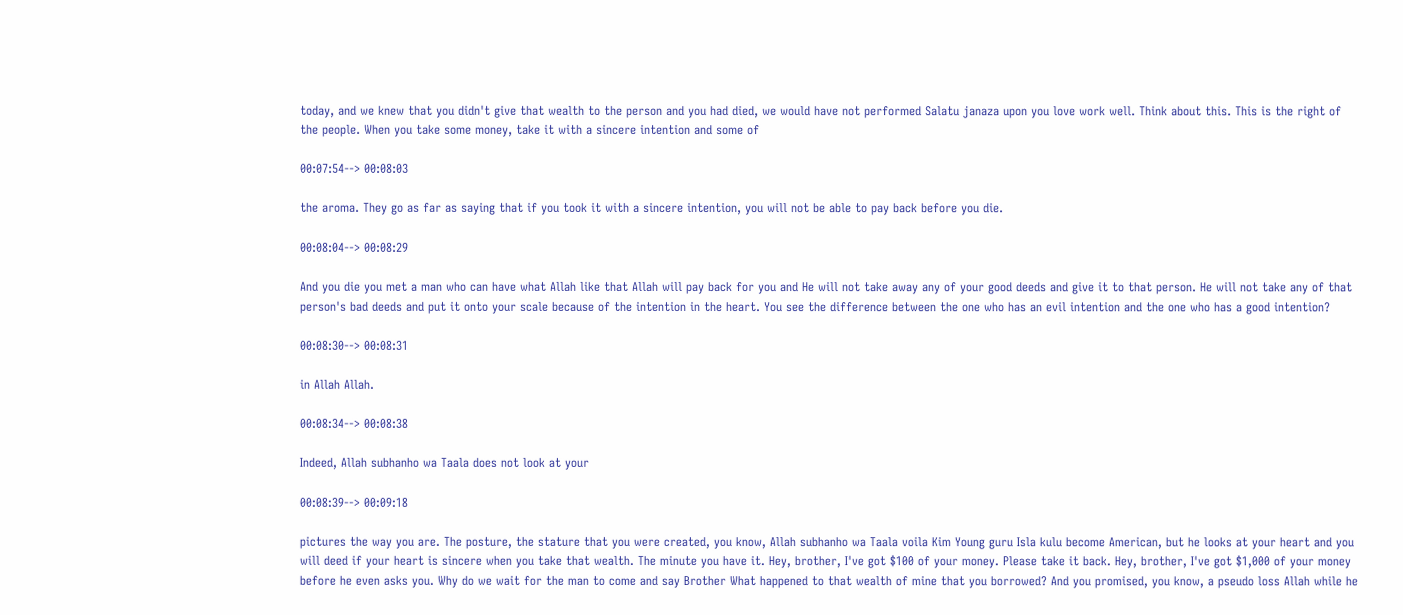today, and we knew that you didn't give that wealth to the person and you had died, we would have not performed Salatu janaza upon you love work well. Think about this. This is the right of the people. When you take some money, take it with a sincere intention and some of

00:07:54--> 00:08:03

the aroma. They go as far as saying that if you took it with a sincere intention, you will not be able to pay back before you die.

00:08:04--> 00:08:29

And you die you met a man who can have what Allah like that Allah will pay back for you and He will not take away any of your good deeds and give it to that person. He will not take any of that person's bad deeds and put it onto your scale because of the intention in the heart. You see the difference between the one who has an evil intention and the one who has a good intention?

00:08:30--> 00:08:31

in Allah Allah.

00:08:34--> 00:08:38

Indeed, Allah subhanho wa Taala does not look at your

00:08:39--> 00:09:18

pictures the way you are. The posture, the stature that you were created, you know, Allah subhanho wa Taala voila Kim Young guru Isla kulu become American, but he looks at your heart and you will deed if your heart is sincere when you take that wealth. The minute you have it. Hey, brother, I've got $100 of your money. Please take it back. Hey, brother, I've got $1,000 of your money before he even asks you. Why do we wait for the man to come and say Brother What happened to that wealth of mine that you borrowed? And you promised, you know, a pseudo loss Allah while he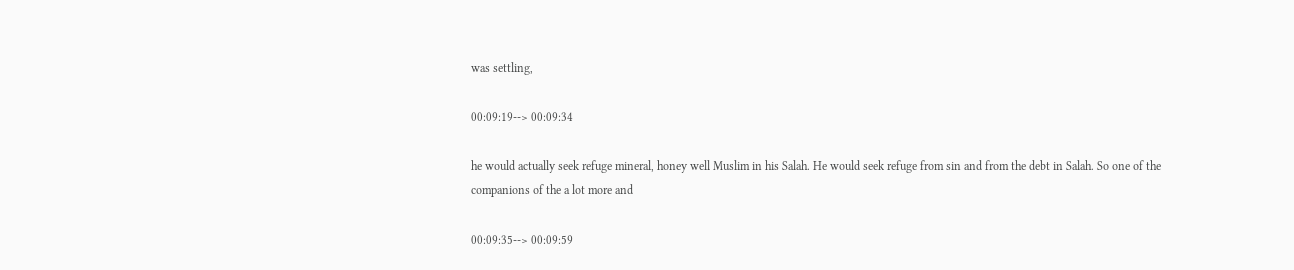was settling,

00:09:19--> 00:09:34

he would actually seek refuge mineral, honey well Muslim in his Salah. He would seek refuge from sin and from the debt in Salah. So one of the companions of the a lot more and

00:09:35--> 00:09:59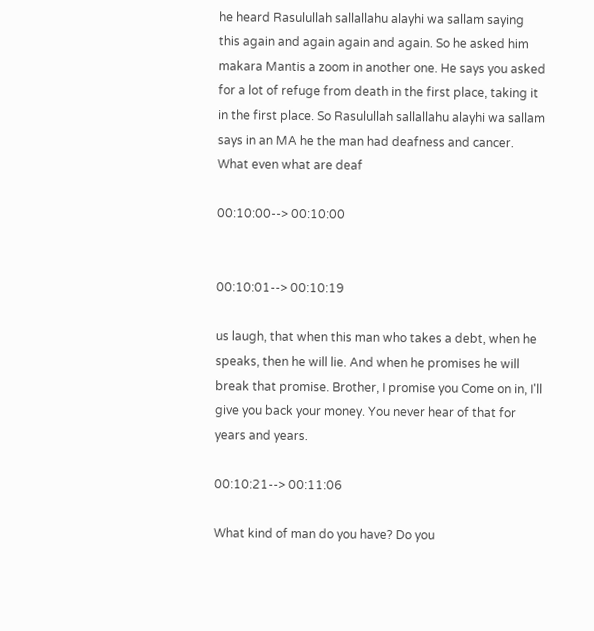he heard Rasulullah sallallahu alayhi wa sallam saying this again and again again and again. So he asked him makara Mantis a zoom in another one. He says you asked for a lot of refuge from death in the first place, taking it in the first place. So Rasulullah sallallahu alayhi wa sallam says in an MA he the man had deafness and cancer. What even what are deaf

00:10:00--> 00:10:00


00:10:01--> 00:10:19

us laugh, that when this man who takes a debt, when he speaks, then he will lie. And when he promises he will break that promise. Brother, I promise you Come on in, I'll give you back your money. You never hear of that for years and years.

00:10:21--> 00:11:06

What kind of man do you have? Do you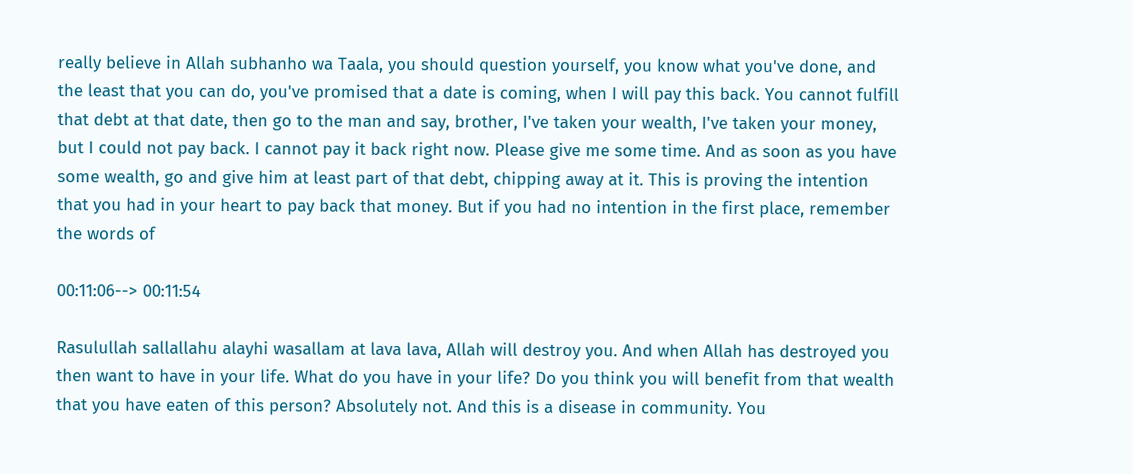really believe in Allah subhanho wa Taala, you should question yourself, you know what you've done, and the least that you can do, you've promised that a date is coming, when I will pay this back. You cannot fulfill that debt at that date, then go to the man and say, brother, I've taken your wealth, I've taken your money, but I could not pay back. I cannot pay it back right now. Please give me some time. And as soon as you have some wealth, go and give him at least part of that debt, chipping away at it. This is proving the intention that you had in your heart to pay back that money. But if you had no intention in the first place, remember the words of

00:11:06--> 00:11:54

Rasulullah sallallahu alayhi wasallam at lava lava, Allah will destroy you. And when Allah has destroyed you then want to have in your life. What do you have in your life? Do you think you will benefit from that wealth that you have eaten of this person? Absolutely not. And this is a disease in community. You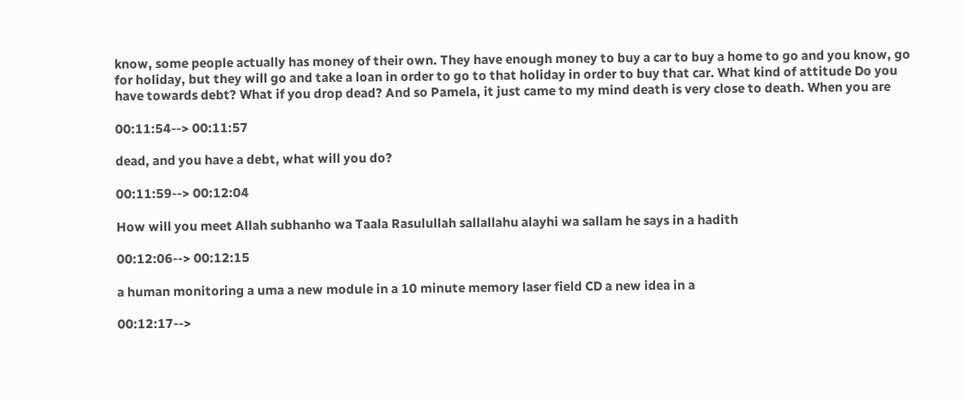know, some people actually has money of their own. They have enough money to buy a car to buy a home to go and you know, go for holiday, but they will go and take a loan in order to go to that holiday in order to buy that car. What kind of attitude Do you have towards debt? What if you drop dead? And so Pamela, it just came to my mind death is very close to death. When you are

00:11:54--> 00:11:57

dead, and you have a debt, what will you do?

00:11:59--> 00:12:04

How will you meet Allah subhanho wa Taala Rasulullah sallallahu alayhi wa sallam he says in a hadith

00:12:06--> 00:12:15

a human monitoring a uma a new module in a 10 minute memory laser field CD a new idea in a

00:12:17-->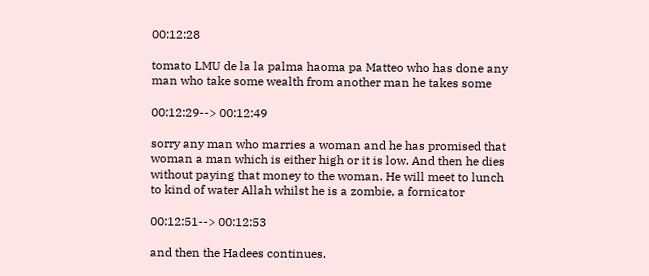00:12:28

tomato LMU de la la palma haoma pa Matteo who has done any man who take some wealth from another man he takes some

00:12:29--> 00:12:49

sorry any man who marries a woman and he has promised that woman a man which is either high or it is low. And then he dies without paying that money to the woman. He will meet to lunch to kind of water Allah whilst he is a zombie, a fornicator

00:12:51--> 00:12:53

and then the Hadees continues.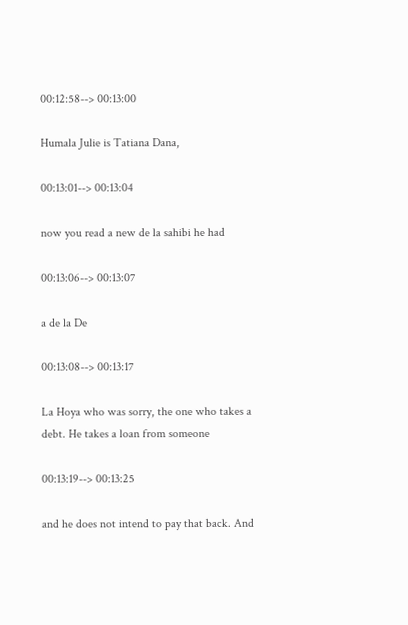00:12:58--> 00:13:00

Humala Julie is Tatiana Dana,

00:13:01--> 00:13:04

now you read a new de la sahibi he had

00:13:06--> 00:13:07

a de la De

00:13:08--> 00:13:17

La Hoya who was sorry, the one who takes a debt. He takes a loan from someone

00:13:19--> 00:13:25

and he does not intend to pay that back. And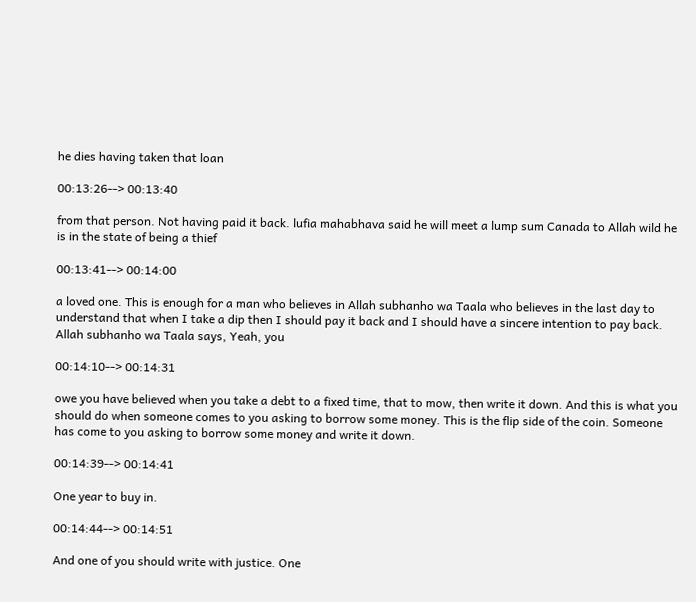he dies having taken that loan

00:13:26--> 00:13:40

from that person. Not having paid it back. lufia mahabhava said he will meet a lump sum Canada to Allah wild he is in the state of being a thief

00:13:41--> 00:14:00

a loved one. This is enough for a man who believes in Allah subhanho wa Taala who believes in the last day to understand that when I take a dip then I should pay it back and I should have a sincere intention to pay back. Allah subhanho wa Taala says, Yeah, you

00:14:10--> 00:14:31

owe you have believed when you take a debt to a fixed time, that to mow, then write it down. And this is what you should do when someone comes to you asking to borrow some money. This is the flip side of the coin. Someone has come to you asking to borrow some money and write it down.

00:14:39--> 00:14:41

One year to buy in.

00:14:44--> 00:14:51

And one of you should write with justice. One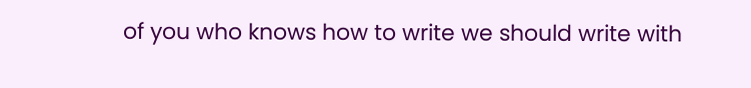of you who knows how to write we should write with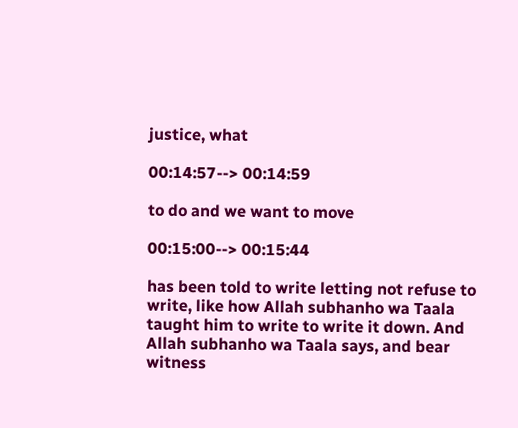justice, what

00:14:57--> 00:14:59

to do and we want to move

00:15:00--> 00:15:44

has been told to write letting not refuse to write, like how Allah subhanho wa Taala taught him to write to write it down. And Allah subhanho wa Taala says, and bear witness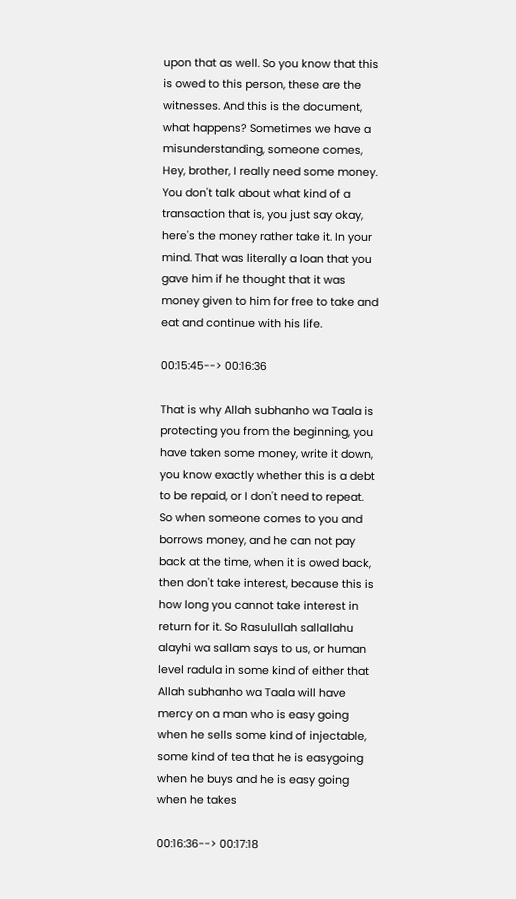upon that as well. So you know that this is owed to this person, these are the witnesses. And this is the document, what happens? Sometimes we have a misunderstanding, someone comes, Hey, brother, I really need some money. You don't talk about what kind of a transaction that is, you just say okay, here's the money rather take it. In your mind. That was literally a loan that you gave him if he thought that it was money given to him for free to take and eat and continue with his life.

00:15:45--> 00:16:36

That is why Allah subhanho wa Taala is protecting you from the beginning, you have taken some money, write it down, you know exactly whether this is a debt to be repaid, or I don't need to repeat. So when someone comes to you and borrows money, and he can not pay back at the time, when it is owed back, then don't take interest, because this is how long you cannot take interest in return for it. So Rasulullah sallallahu alayhi wa sallam says to us, or human level radula in some kind of either that Allah subhanho wa Taala will have mercy on a man who is easy going when he sells some kind of injectable, some kind of tea that he is easygoing when he buys and he is easy going when he takes

00:16:36--> 00:17:18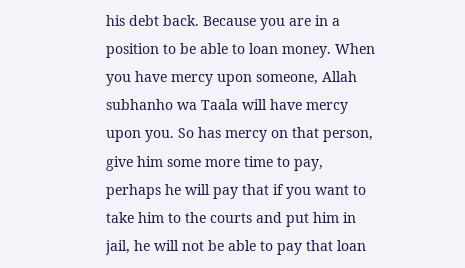his debt back. Because you are in a position to be able to loan money. When you have mercy upon someone, Allah subhanho wa Taala will have mercy upon you. So has mercy on that person, give him some more time to pay, perhaps he will pay that if you want to take him to the courts and put him in jail, he will not be able to pay that loan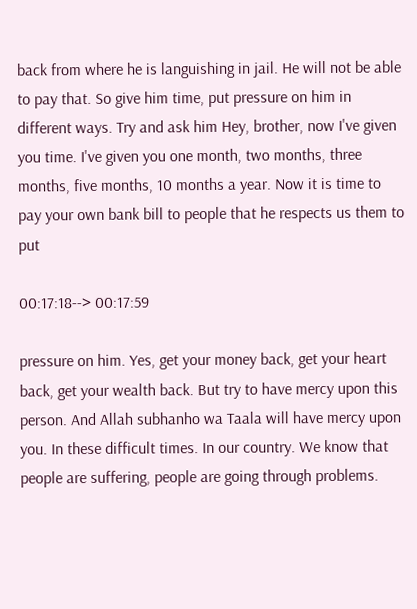back from where he is languishing in jail. He will not be able to pay that. So give him time, put pressure on him in different ways. Try and ask him Hey, brother, now I've given you time. I've given you one month, two months, three months, five months, 10 months a year. Now it is time to pay your own bank bill to people that he respects us them to put

00:17:18--> 00:17:59

pressure on him. Yes, get your money back, get your heart back, get your wealth back. But try to have mercy upon this person. And Allah subhanho wa Taala will have mercy upon you. In these difficult times. In our country. We know that people are suffering, people are going through problems.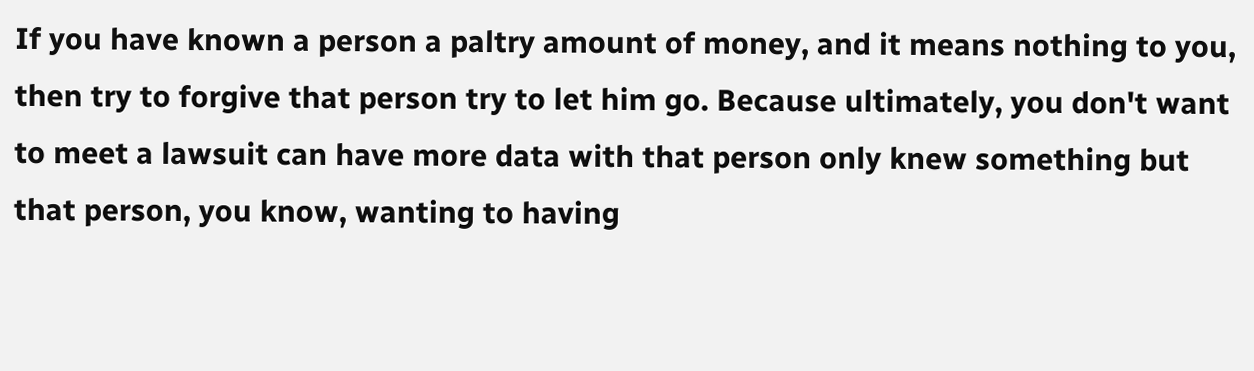If you have known a person a paltry amount of money, and it means nothing to you, then try to forgive that person try to let him go. Because ultimately, you don't want to meet a lawsuit can have more data with that person only knew something but that person, you know, wanting to having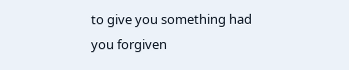to give you something had you forgiven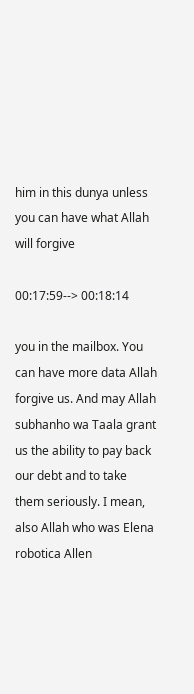him in this dunya unless you can have what Allah will forgive

00:17:59--> 00:18:14

you in the mailbox. You can have more data Allah forgive us. And may Allah subhanho wa Taala grant us the ability to pay back our debt and to take them seriously. I mean, also Allah who was Elena robotica Allen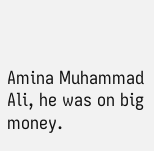Amina Muhammad Ali, he was on big money.